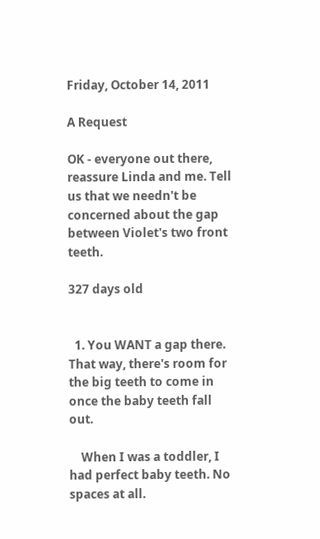Friday, October 14, 2011

A Request

OK - everyone out there, reassure Linda and me. Tell us that we needn't be concerned about the gap between Violet's two front teeth.

327 days old


  1. You WANT a gap there. That way, there's room for the big teeth to come in once the baby teeth fall out.

    When I was a toddler, I had perfect baby teeth. No spaces at all.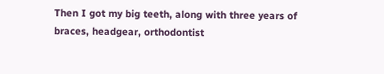Then I got my big teeth, along with three years of braces, headgear, orthodontist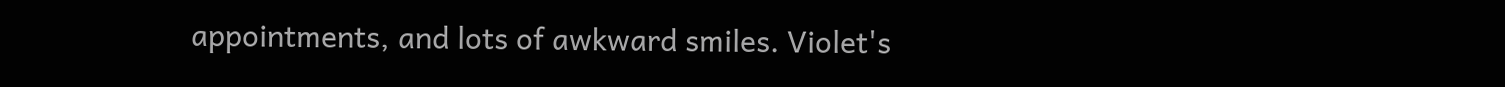appointments, and lots of awkward smiles. Violet's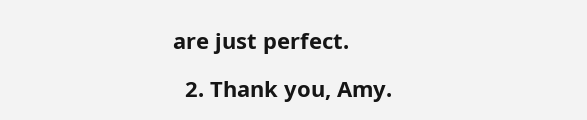are just perfect.

  2. Thank you, Amy.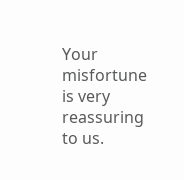Your misfortune is very reassuring to us.